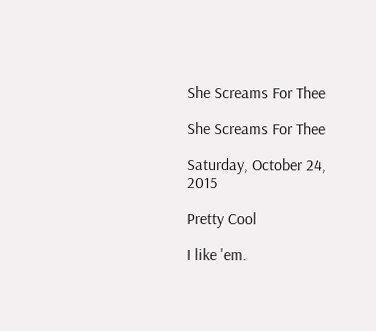She Screams For Thee

She Screams For Thee

Saturday, October 24, 2015

Pretty Cool

I like 'em.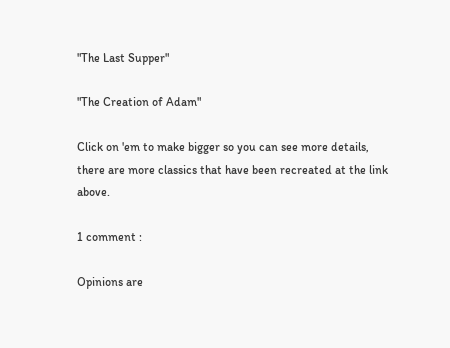"The Last Supper"

"The Creation of Adam"

Click on 'em to make bigger so you can see more details, there are more classics that have been recreated at the link above.

1 comment :

Opinions are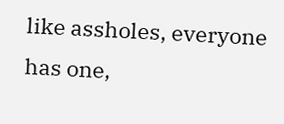like assholes, everyone has one,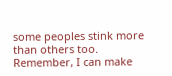some peoples stink more than others too. Remember, I can make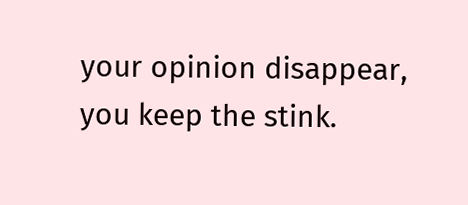your opinion disappear, you keep the stink.